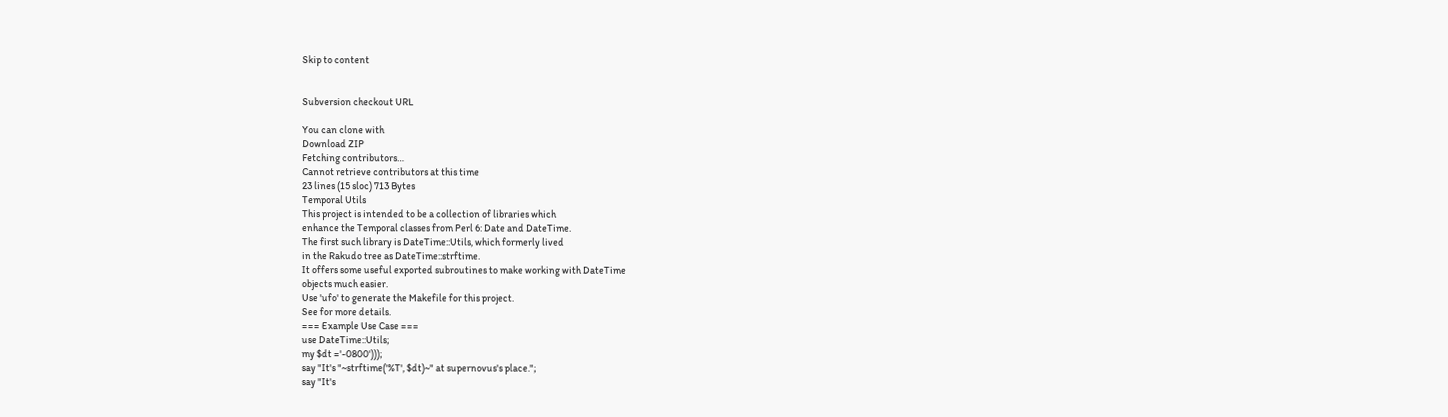Skip to content


Subversion checkout URL

You can clone with
Download ZIP
Fetching contributors…
Cannot retrieve contributors at this time
23 lines (15 sloc) 713 Bytes
Temporal Utils
This project is intended to be a collection of libraries which
enhance the Temporal classes from Perl 6: Date and DateTime.
The first such library is DateTime::Utils, which formerly lived
in the Rakudo tree as DateTime::strftime.
It offers some useful exported subroutines to make working with DateTime
objects much easier.
Use 'ufo' to generate the Makefile for this project.
See for more details.
=== Example Use Case ===
use DateTime::Utils;
my $dt ='-0800')));
say "It's "~strftime('%T', $dt)~" at supernovus's place.";
say "It's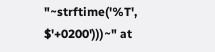"~strftime('%T', $'+0200')))~" at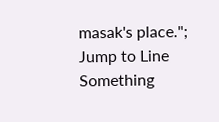masak's place.";
Jump to Line
Something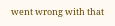went wrong with that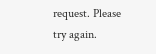request. Please try again.